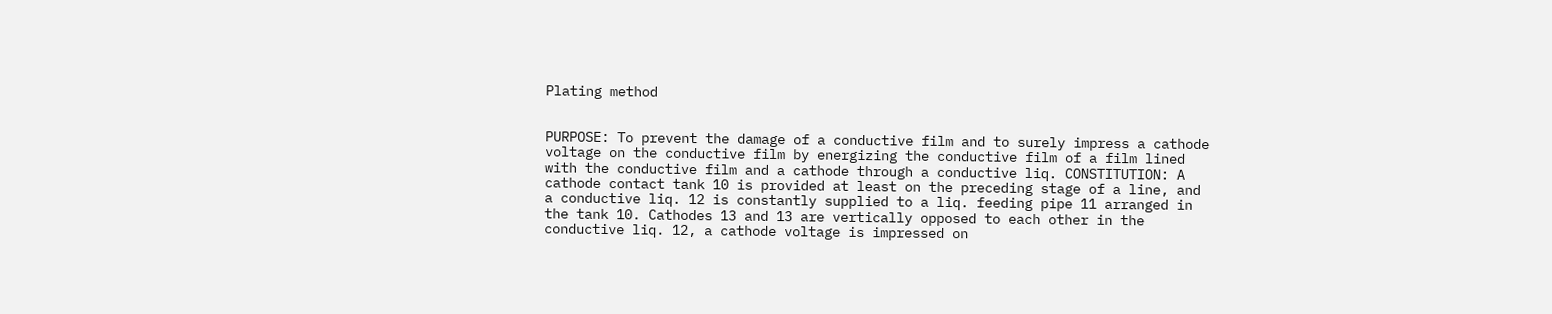Plating method


PURPOSE: To prevent the damage of a conductive film and to surely impress a cathode voltage on the conductive film by energizing the conductive film of a film lined with the conductive film and a cathode through a conductive liq. CONSTITUTION: A cathode contact tank 10 is provided at least on the preceding stage of a line, and a conductive liq. 12 is constantly supplied to a liq. feeding pipe 11 arranged in the tank 10. Cathodes 13 and 13 are vertically opposed to each other in the conductive liq. 12, a cathode voltage is impressed on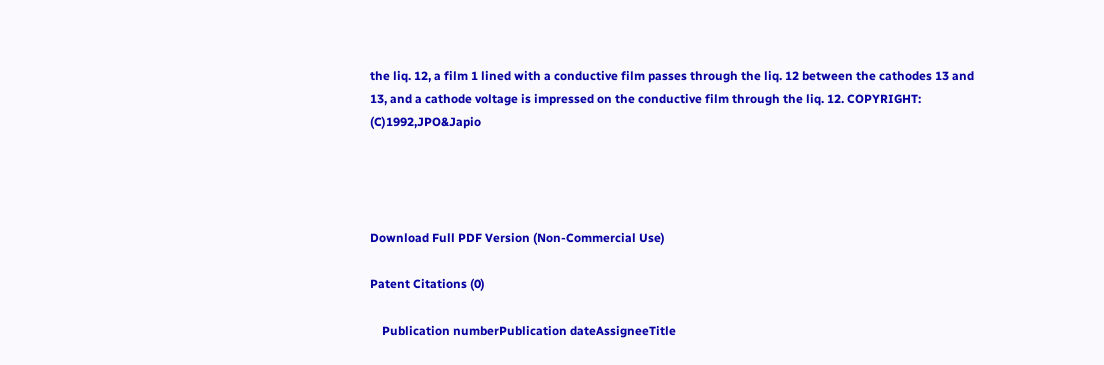the liq. 12, a film 1 lined with a conductive film passes through the liq. 12 between the cathodes 13 and 13, and a cathode voltage is impressed on the conductive film through the liq. 12. COPYRIGHT: (C)1992,JPO&Japio




Download Full PDF Version (Non-Commercial Use)

Patent Citations (0)

    Publication numberPublication dateAssigneeTitle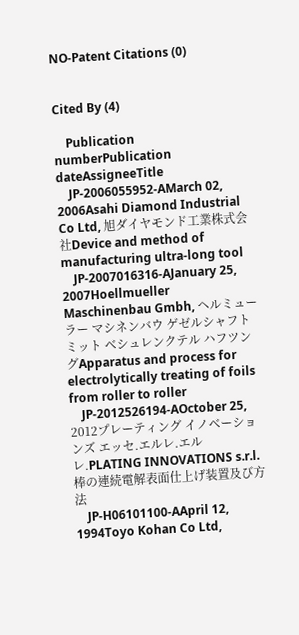NO-Patent Citations (0)


Cited By (4)

    Publication numberPublication dateAssigneeTitle
    JP-2006055952-AMarch 02, 2006Asahi Diamond Industrial Co Ltd, 旭ダイヤモンド工業株式会社Device and method of manufacturing ultra-long tool
    JP-2007016316-AJanuary 25, 2007Hoellmueller Maschinenbau Gmbh, ヘルミューラー マシネンバウ ゲゼルシャフト ミット ベシュレンクテル ハフツングApparatus and process for electrolytically treating of foils from roller to roller
    JP-2012526194-AOctober 25, 2012プレーティング イノベーションズ エッセ.エルレ.エルレ.PLATING INNOVATIONS s.r.l.棒の連続電解表面仕上げ装置及び方法
    JP-H06101100-AApril 12, 1994Toyo Kohan Co Ltd,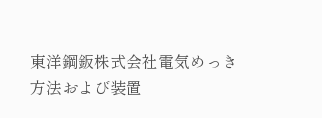東洋鋼鈑株式会社電気めっき方法および装置